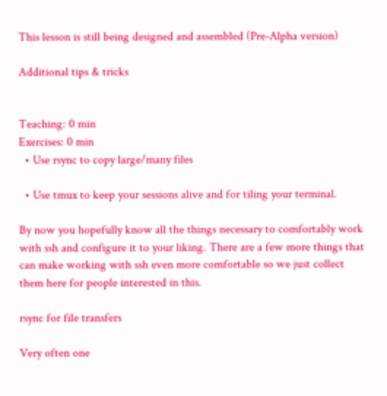This lesson is still being designed and assembled (Pre-Alpha version)

Additional tips & tricks


Teaching: 0 min
Exercises: 0 min
  • Use rsync to copy large/many files

  • Use tmux to keep your sessions alive and for tiling your terminal.

By now you hopefully know all the things necessary to comfortably work with ssh and configure it to your liking. There are a few more things that can make working with ssh even more comfortable so we just collect them here for people interested in this.

rsync for file transfers

Very often one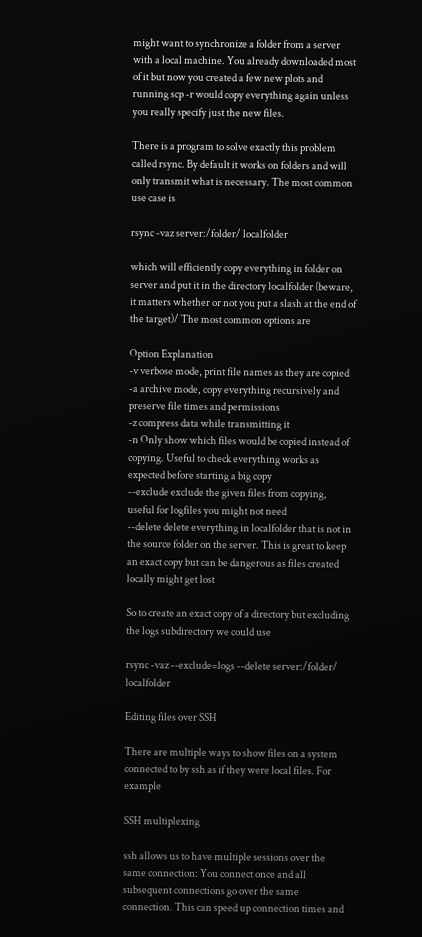might want to synchronize a folder from a server with a local machine. You already downloaded most of it but now you created a few new plots and running scp -r would copy everything again unless you really specify just the new files.

There is a program to solve exactly this problem called rsync. By default it works on folders and will only transmit what is necessary. The most common use case is

rsync -vaz server:/folder/ localfolder

which will efficiently copy everything in folder on server and put it in the directory localfolder (beware, it matters whether or not you put a slash at the end of the target)/ The most common options are

Option Explanation
-v verbose mode, print file names as they are copied
-a archive mode, copy everything recursively and preserve file times and permissions
-z compress data while transmitting it
-n Only show which files would be copied instead of copying. Useful to check everything works as expected before starting a big copy
--exclude exclude the given files from copying, useful for logfiles you might not need
--delete delete everything in localfolder that is not in the source folder on the server. This is great to keep an exact copy but can be dangerous as files created locally might get lost

So to create an exact copy of a directory but excluding the logs subdirectory we could use

rsync -vaz --exclude=logs --delete server:/folder/ localfolder

Editing files over SSH

There are multiple ways to show files on a system connected to by ssh as if they were local files. For example

SSH multiplexing

ssh allows us to have multiple sessions over the same connection: You connect once and all subsequent connections go over the same connection. This can speed up connection times and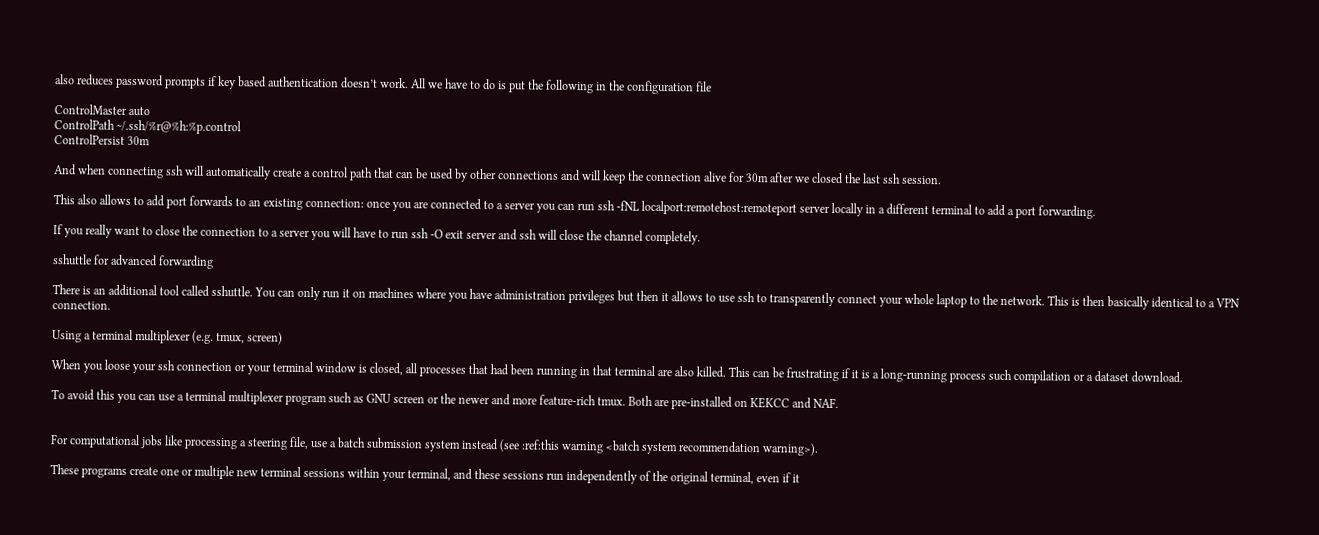also reduces password prompts if key based authentication doesn’t work. All we have to do is put the following in the configuration file

ControlMaster auto
ControlPath ~/.ssh/%r@%h:%p.control
ControlPersist 30m

And when connecting ssh will automatically create a control path that can be used by other connections and will keep the connection alive for 30m after we closed the last ssh session.

This also allows to add port forwards to an existing connection: once you are connected to a server you can run ssh -fNL localport:remotehost:remoteport server locally in a different terminal to add a port forwarding.

If you really want to close the connection to a server you will have to run ssh -O exit server and ssh will close the channel completely.

sshuttle for advanced forwarding

There is an additional tool called sshuttle. You can only run it on machines where you have administration privileges but then it allows to use ssh to transparently connect your whole laptop to the network. This is then basically identical to a VPN connection.

Using a terminal multiplexer (e.g. tmux, screen)

When you loose your ssh connection or your terminal window is closed, all processes that had been running in that terminal are also killed. This can be frustrating if it is a long-running process such compilation or a dataset download.

To avoid this you can use a terminal multiplexer program such as GNU screen or the newer and more feature-rich tmux. Both are pre-installed on KEKCC and NAF.


For computational jobs like processing a steering file, use a batch submission system instead (see :ref:this warning <batch system recommendation warning>).

These programs create one or multiple new terminal sessions within your terminal, and these sessions run independently of the original terminal, even if it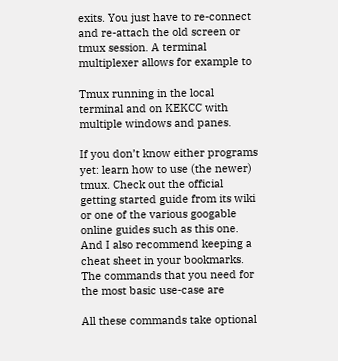exits. You just have to re-connect and re-attach the old screen or tmux session. A terminal multiplexer allows for example to

Tmux running in the local terminal and on KEKCC with multiple windows and panes.

If you don’t know either programs yet: learn how to use (the newer) tmux. Check out the official getting started guide from its wiki or one of the various googable online guides such as this one. And I also recommend keeping a cheat sheet in your bookmarks. The commands that you need for the most basic use-case are

All these commands take optional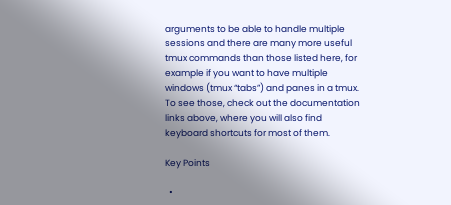arguments to be able to handle multiple sessions and there are many more useful tmux commands than those listed here, for example if you want to have multiple windows (tmux “tabs”) and panes in a tmux. To see those, check out the documentation links above, where you will also find keyboard shortcuts for most of them.

Key Points

  •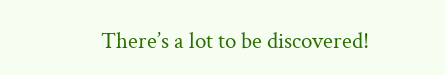There’s a lot to be discovered!